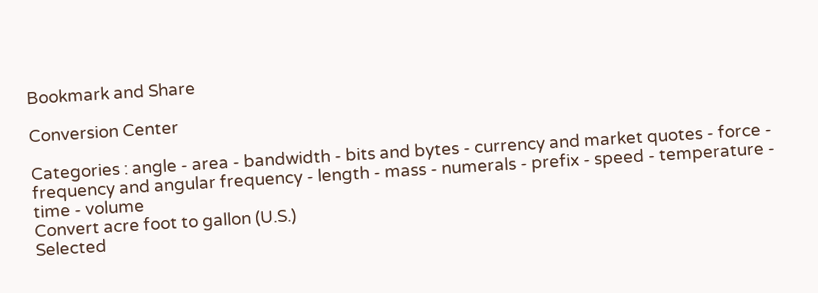Bookmark and Share

Conversion Center

Categories : angle - area - bandwidth - bits and bytes - currency and market quotes - force - frequency and angular frequency - length - mass - numerals - prefix - speed - temperature - time - volume
Convert acre foot to gallon (U.S.)
Selected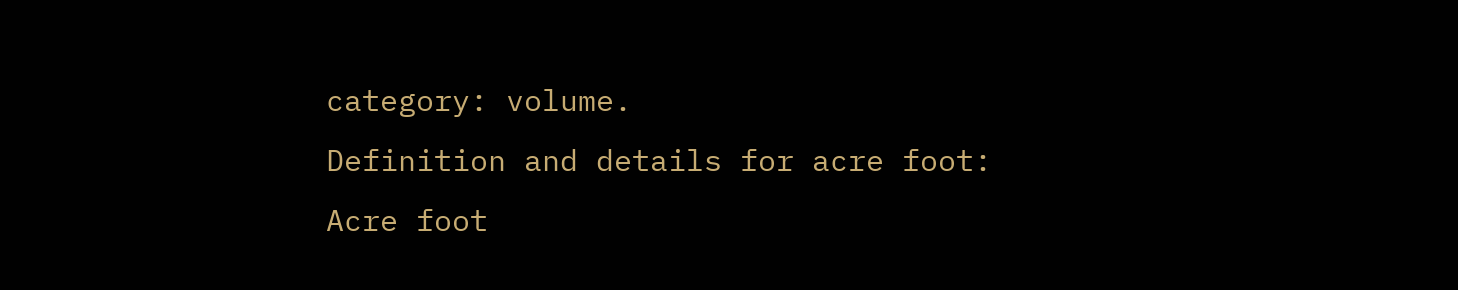category: volume.
Definition and details for acre foot:
Acre foot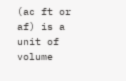(ac ft or af) is a unit of volume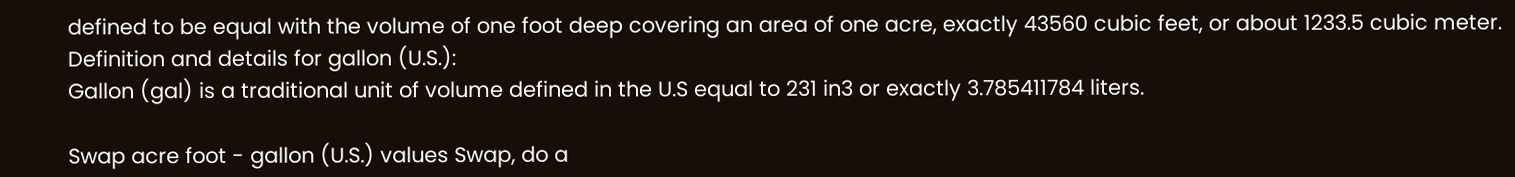defined to be equal with the volume of one foot deep covering an area of one acre, exactly 43560 cubic feet, or about 1233.5 cubic meter.
Definition and details for gallon (U.S.):
Gallon (gal) is a traditional unit of volume defined in the U.S equal to 231 in3 or exactly 3.785411784 liters.

Swap acre foot - gallon (U.S.) values Swap, do a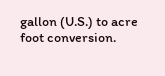gallon (U.S.) to acre foot conversion.